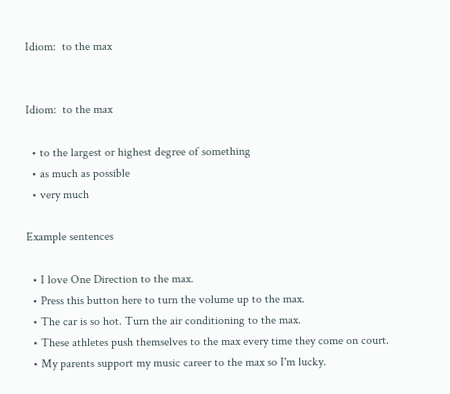Idiom:  to the max


Idiom:  to the max

  • to the largest or highest degree of something
  • as much as possible
  • very much

Example sentences

  • I love One Direction to the max.
  • Press this button here to turn the volume up to the max.
  • The car is so hot. Turn the air conditioning to the max.
  • These athletes push themselves to the max every time they come on court.
  • My parents support my music career to the max so I'm lucky.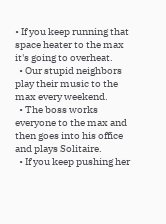• If you keep running that space heater to the max it's going to overheat.
  • Our stupid neighbors play their music to the max every weekend.
  • The boss works everyone to the max and then goes into his office and plays Solitaire.
  • If you keep pushing her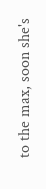to the max, soon she's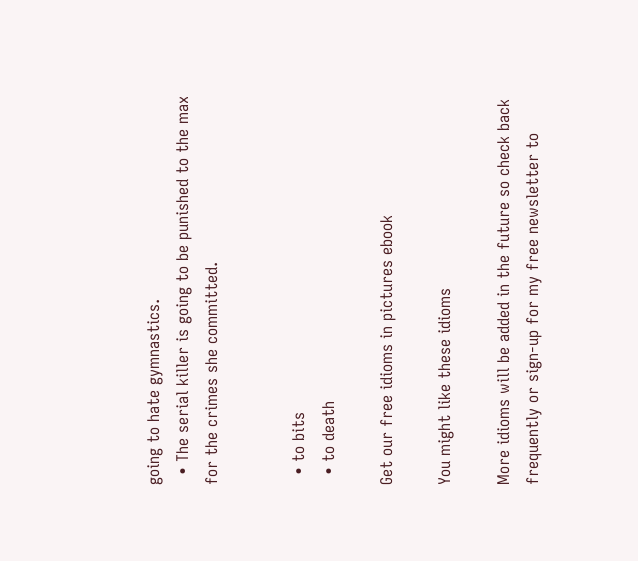going to hate gymnastics.
  • The serial killer is going to be punished to the max for the crimes she committed.


  • to bits
  • to death

Get our free idioms in pictures ebook

You might like these idioms

More idioms will be added in the future so check back frequently or sign-up for my free newsletter to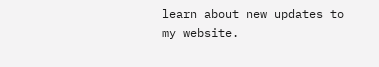learn about new updates to my website.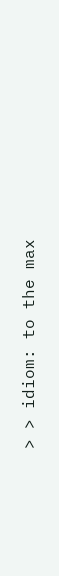> > idiom: to the max